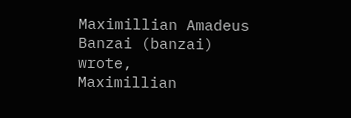Maximillian Amadeus Banzai (banzai) wrote,
Maximillian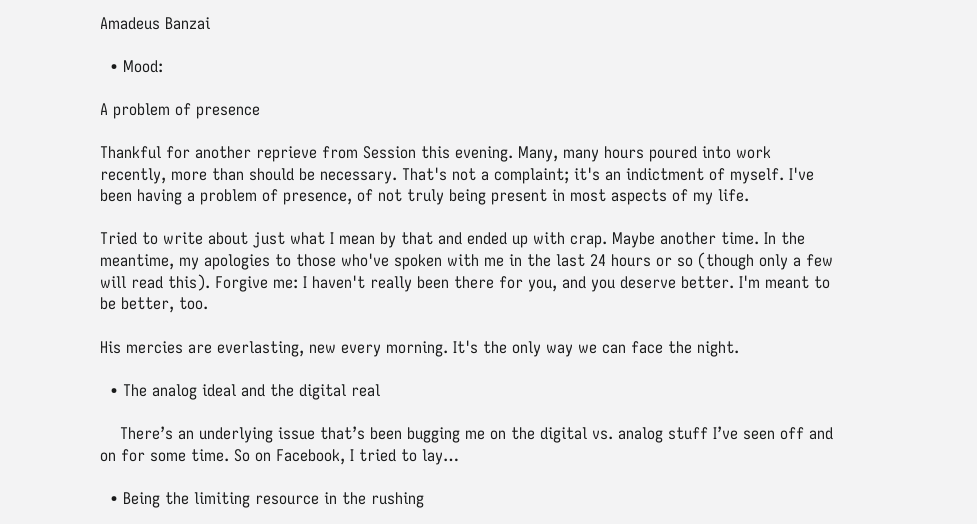Amadeus Banzai

  • Mood:

A problem of presence

Thankful for another reprieve from Session this evening. Many, many hours poured into work recently, more than should be necessary. That's not a complaint; it's an indictment of myself. I've been having a problem of presence, of not truly being present in most aspects of my life.

Tried to write about just what I mean by that and ended up with crap. Maybe another time. In the meantime, my apologies to those who've spoken with me in the last 24 hours or so (though only a few will read this). Forgive me: I haven't really been there for you, and you deserve better. I'm meant to be better, too.

His mercies are everlasting, new every morning. It's the only way we can face the night.

  • The analog ideal and the digital real

    There’s an underlying issue that’s been bugging me on the digital vs. analog stuff I’ve seen off and on for some time. So on Facebook, I tried to lay…

  • Being the limiting resource in the rushing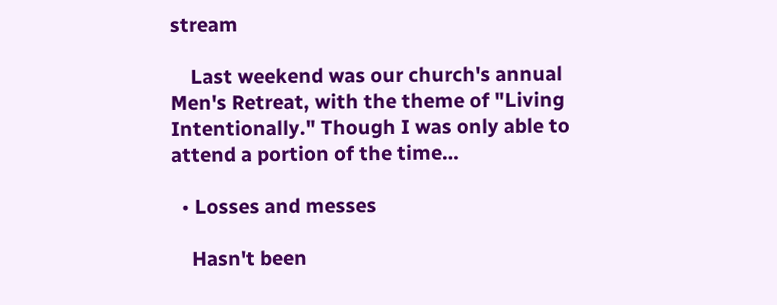stream

    Last weekend was our church's annual Men's Retreat, with the theme of "Living Intentionally." Though I was only able to attend a portion of the time…

  • Losses and messes

    Hasn't been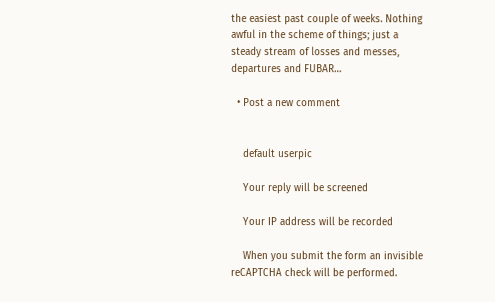the easiest past couple of weeks. Nothing awful in the scheme of things; just a steady stream of losses and messes, departures and FUBAR…

  • Post a new comment


    default userpic

    Your reply will be screened

    Your IP address will be recorded

    When you submit the form an invisible reCAPTCHA check will be performed.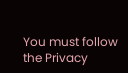You must follow the Privacy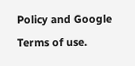Policy and Google Terms of use.